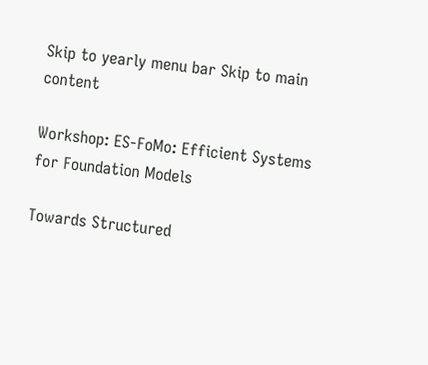Skip to yearly menu bar Skip to main content

Workshop: ES-FoMo: Efficient Systems for Foundation Models

Towards Structured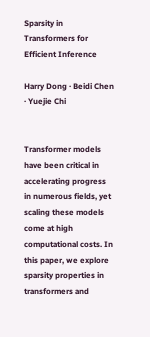Sparsity in Transformers for Efficient Inference

Harry Dong · Beidi Chen · Yuejie Chi


Transformer models have been critical in accelerating progress in numerous fields, yet scaling these models come at high computational costs. In this paper, we explore sparsity properties in transformers and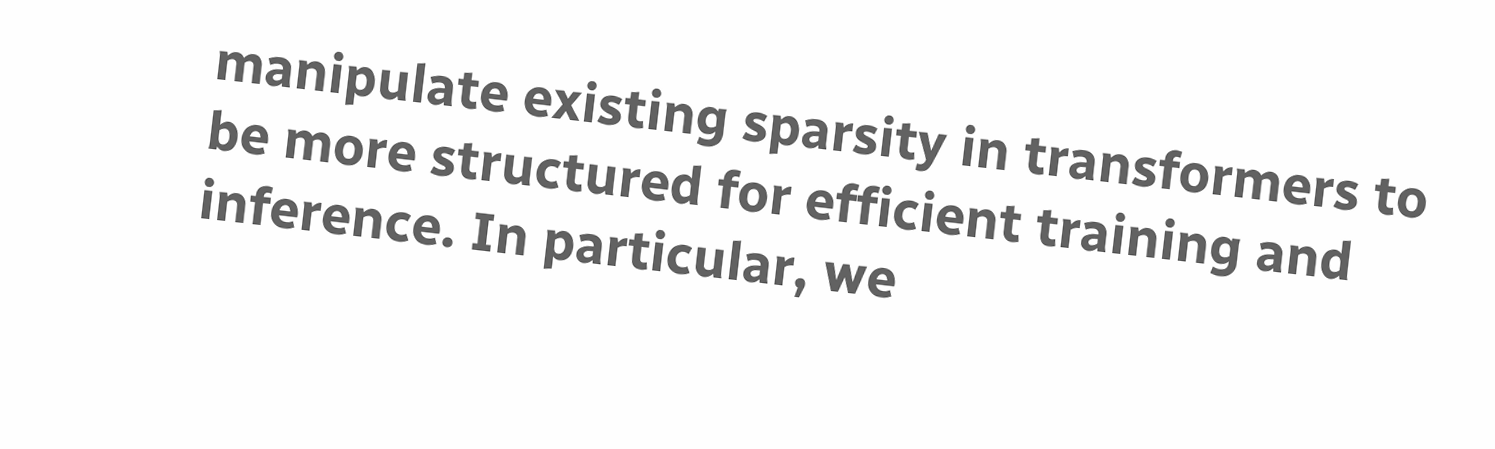manipulate existing sparsity in transformers to be more structured for efficient training and inference. In particular, we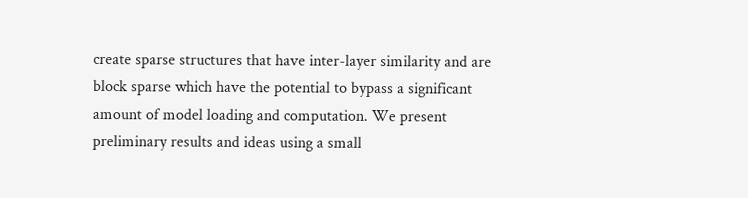create sparse structures that have inter-layer similarity and are block sparse which have the potential to bypass a significant amount of model loading and computation. We present preliminary results and ideas using a small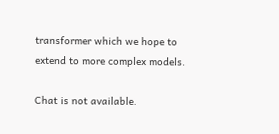transformer which we hope to extend to more complex models.

Chat is not available.